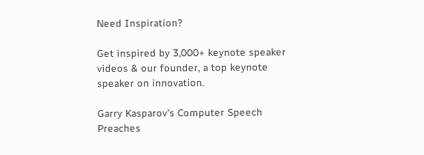Need Inspiration?

Get inspired by 3,000+ keynote speaker videos & our founder, a top keynote speaker on innovation.

Garry Kasparov's Computer Speech Preaches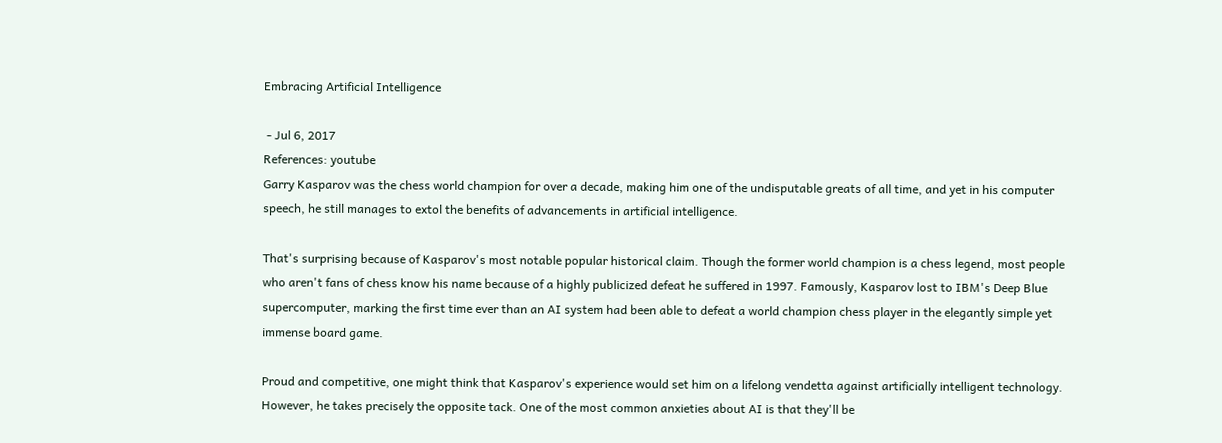Embracing Artificial Intelligence

 - Jul 6, 2017
References: youtube
Garry Kasparov was the chess world champion for over a decade, making him one of the undisputable greats of all time, and yet in his computer speech, he still manages to extol the benefits of advancements in artificial intelligence.

That's surprising because of Kasparov's most notable popular historical claim. Though the former world champion is a chess legend, most people who aren't fans of chess know his name because of a highly publicized defeat he suffered in 1997. Famously, Kasparov lost to IBM's Deep Blue supercomputer, marking the first time ever than an AI system had been able to defeat a world champion chess player in the elegantly simple yet immense board game.

Proud and competitive, one might think that Kasparov's experience would set him on a lifelong vendetta against artificially intelligent technology. However, he takes precisely the opposite tack. One of the most common anxieties about AI is that they'll be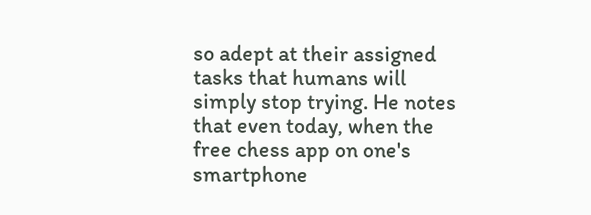so adept at their assigned tasks that humans will simply stop trying. He notes that even today, when the free chess app on one's smartphone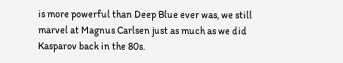is more powerful than Deep Blue ever was, we still marvel at Magnus Carlsen just as much as we did Kasparov back in the 80s.